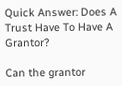Quick Answer: Does A Trust Have To Have A Grantor?

Can the grantor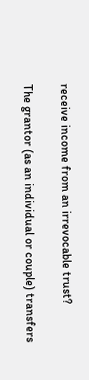receive income from an irrevocable trust?

The grantor (as an individual or couple) transfers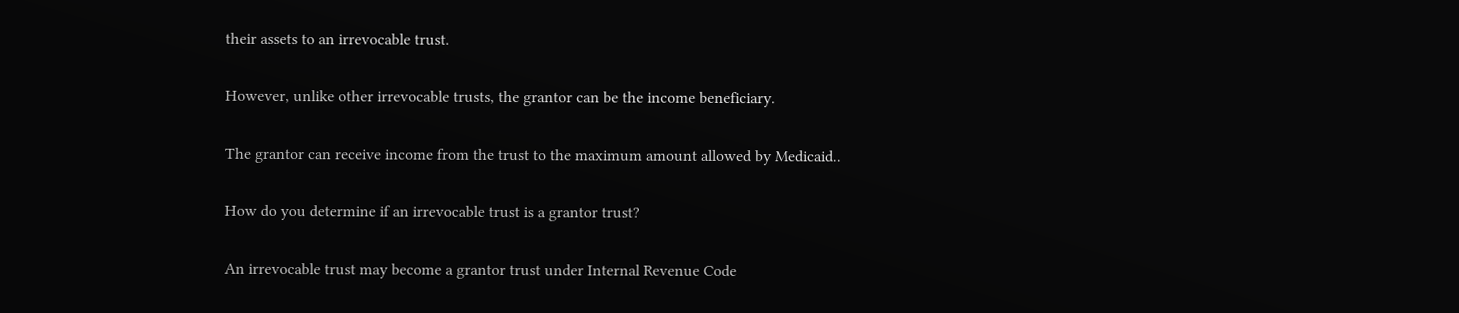their assets to an irrevocable trust.

However, unlike other irrevocable trusts, the grantor can be the income beneficiary.

The grantor can receive income from the trust to the maximum amount allowed by Medicaid..

How do you determine if an irrevocable trust is a grantor trust?

An irrevocable trust may become a grantor trust under Internal Revenue Code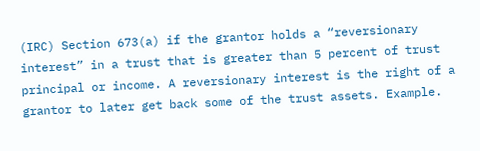(IRC) Section 673(a) if the grantor holds a “reversionary interest” in a trust that is greater than 5 percent of trust principal or income. A reversionary interest is the right of a grantor to later get back some of the trust assets. Example.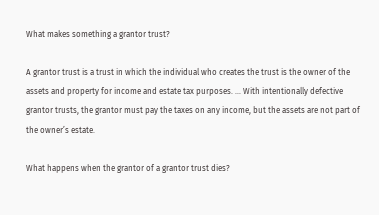What makes something a grantor trust?

A grantor trust is a trust in which the individual who creates the trust is the owner of the assets and property for income and estate tax purposes. … With intentionally defective grantor trusts, the grantor must pay the taxes on any income, but the assets are not part of the owner’s estate.

What happens when the grantor of a grantor trust dies?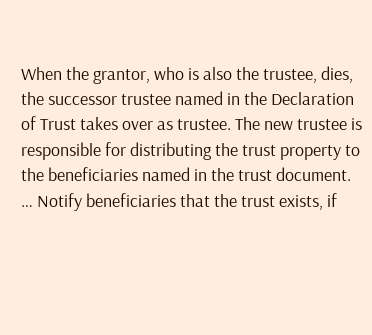When the grantor, who is also the trustee, dies, the successor trustee named in the Declaration of Trust takes over as trustee. The new trustee is responsible for distributing the trust property to the beneficiaries named in the trust document. … Notify beneficiaries that the trust exists, if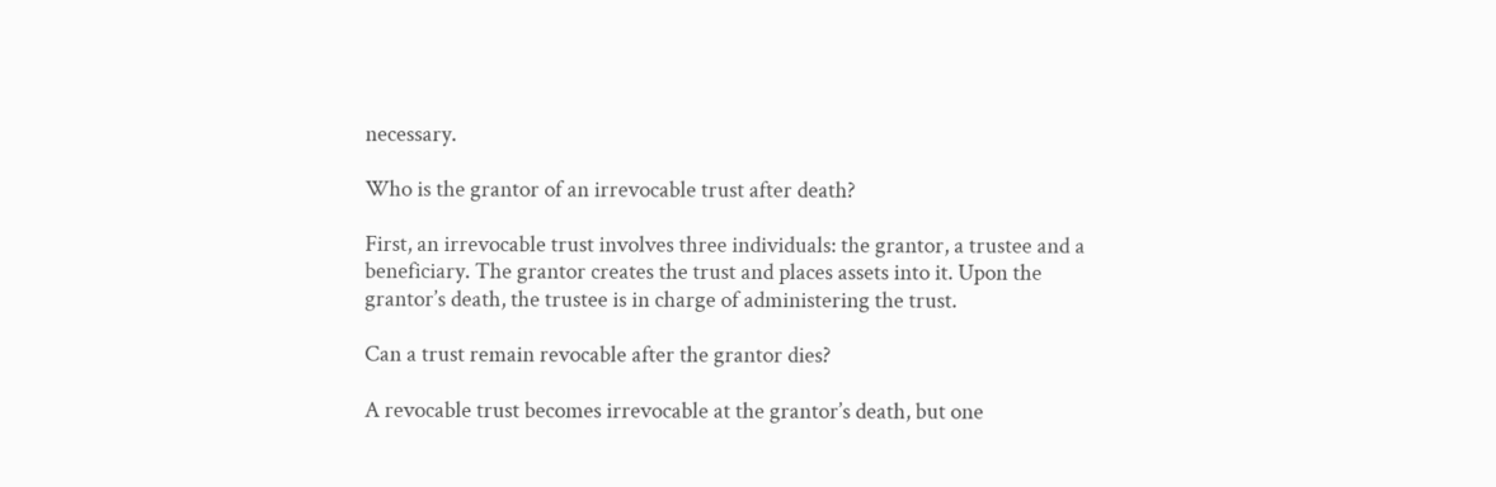necessary.

Who is the grantor of an irrevocable trust after death?

First, an irrevocable trust involves three individuals: the grantor, a trustee and a beneficiary. The grantor creates the trust and places assets into it. Upon the grantor’s death, the trustee is in charge of administering the trust.

Can a trust remain revocable after the grantor dies?

A revocable trust becomes irrevocable at the grantor’s death, but one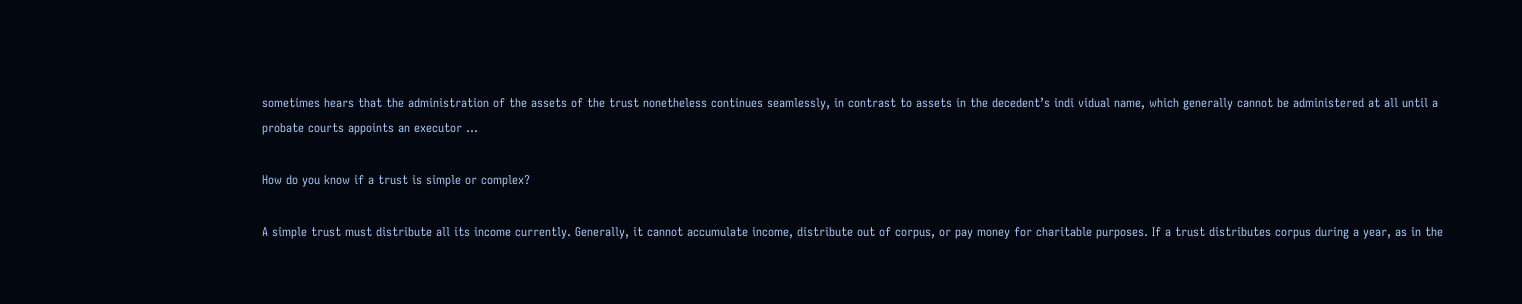sometimes hears that the administration of the assets of the trust nonetheless continues seamlessly, in contrast to assets in the decedent’s indi vidual name, which generally cannot be administered at all until a probate courts appoints an executor …

How do you know if a trust is simple or complex?

A simple trust must distribute all its income currently. Generally, it cannot accumulate income, distribute out of corpus, or pay money for charitable purposes. If a trust distributes corpus during a year, as in the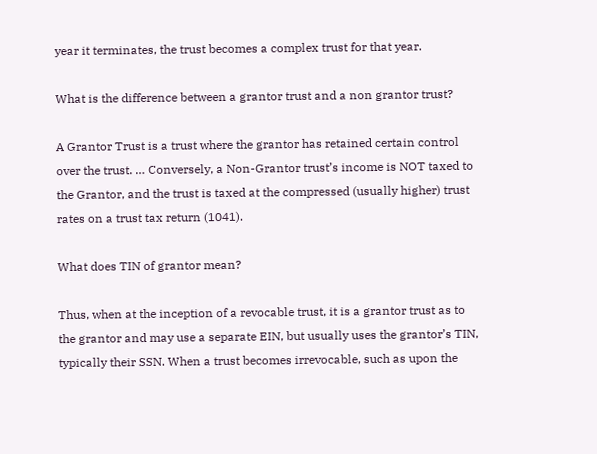year it terminates, the trust becomes a complex trust for that year.

What is the difference between a grantor trust and a non grantor trust?

A Grantor Trust is a trust where the grantor has retained certain control over the trust. … Conversely, a Non-Grantor trust’s income is NOT taxed to the Grantor, and the trust is taxed at the compressed (usually higher) trust rates on a trust tax return (1041).

What does TIN of grantor mean?

Thus, when at the inception of a revocable trust, it is a grantor trust as to the grantor and may use a separate EIN, but usually uses the grantor’s TIN, typically their SSN. When a trust becomes irrevocable, such as upon the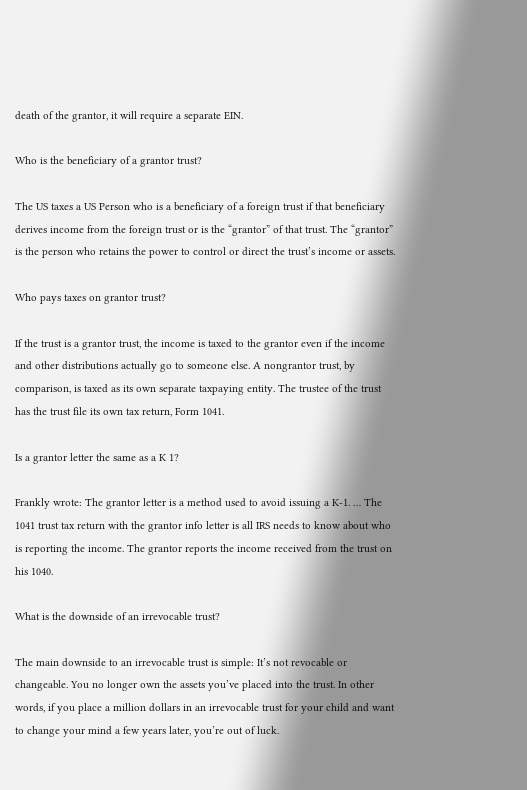death of the grantor, it will require a separate EIN.

Who is the beneficiary of a grantor trust?

The US taxes a US Person who is a beneficiary of a foreign trust if that beneficiary derives income from the foreign trust or is the “grantor” of that trust. The “grantor” is the person who retains the power to control or direct the trust’s income or assets.

Who pays taxes on grantor trust?

If the trust is a grantor trust, the income is taxed to the grantor even if the income and other distributions actually go to someone else. A nongrantor trust, by comparison, is taxed as its own separate taxpaying entity. The trustee of the trust has the trust file its own tax return, Form 1041.

Is a grantor letter the same as a K 1?

Frankly wrote: The grantor letter is a method used to avoid issuing a K-1. … The 1041 trust tax return with the grantor info letter is all IRS needs to know about who is reporting the income. The grantor reports the income received from the trust on his 1040.

What is the downside of an irrevocable trust?

The main downside to an irrevocable trust is simple: It’s not revocable or changeable. You no longer own the assets you’ve placed into the trust. In other words, if you place a million dollars in an irrevocable trust for your child and want to change your mind a few years later, you’re out of luck.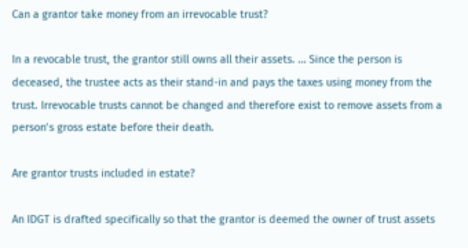Can a grantor take money from an irrevocable trust?

In a revocable trust, the grantor still owns all their assets. … Since the person is deceased, the trustee acts as their stand-in and pays the taxes using money from the trust. Irrevocable trusts cannot be changed and therefore exist to remove assets from a person’s gross estate before their death.

Are grantor trusts included in estate?

An IDGT is drafted specifically so that the grantor is deemed the owner of trust assets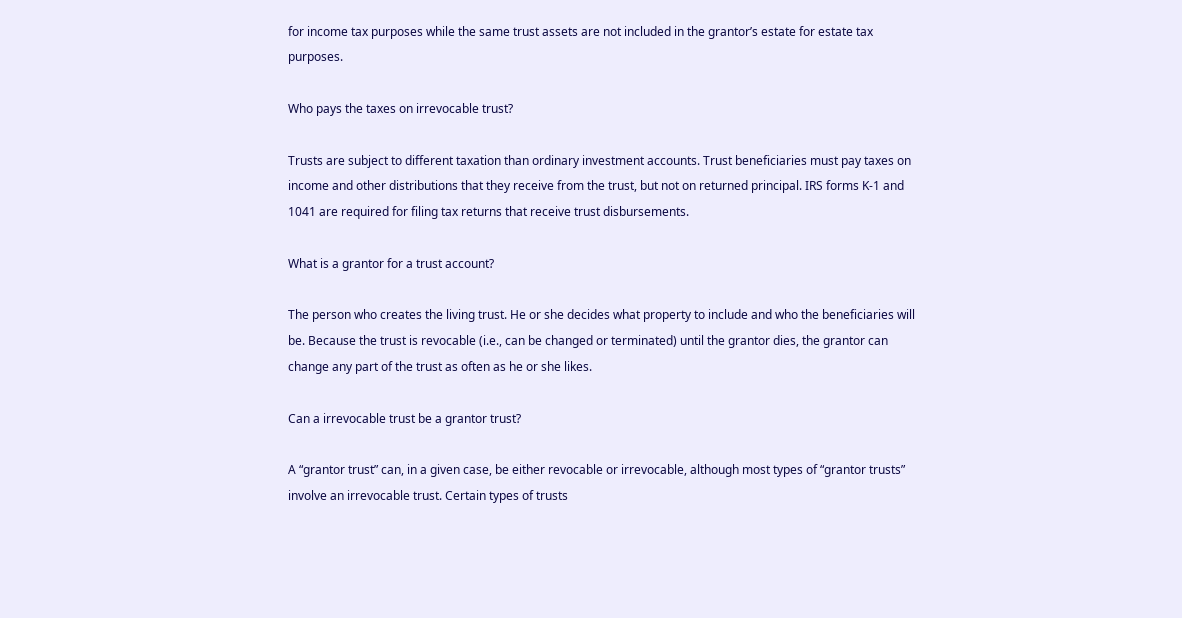for income tax purposes while the same trust assets are not included in the grantor’s estate for estate tax purposes.

Who pays the taxes on irrevocable trust?

Trusts are subject to different taxation than ordinary investment accounts. Trust beneficiaries must pay taxes on income and other distributions that they receive from the trust, but not on returned principal. IRS forms K-1 and 1041 are required for filing tax returns that receive trust disbursements.

What is a grantor for a trust account?

The person who creates the living trust. He or she decides what property to include and who the beneficiaries will be. Because the trust is revocable (i.e., can be changed or terminated) until the grantor dies, the grantor can change any part of the trust as often as he or she likes.

Can a irrevocable trust be a grantor trust?

A “grantor trust” can, in a given case, be either revocable or irrevocable, although most types of “grantor trusts” involve an irrevocable trust. Certain types of trusts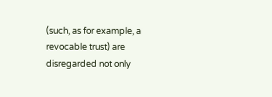(such, as for example, a revocable trust) are disregarded not only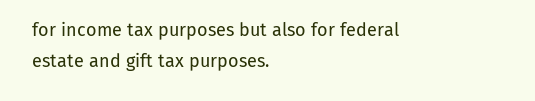for income tax purposes but also for federal estate and gift tax purposes.